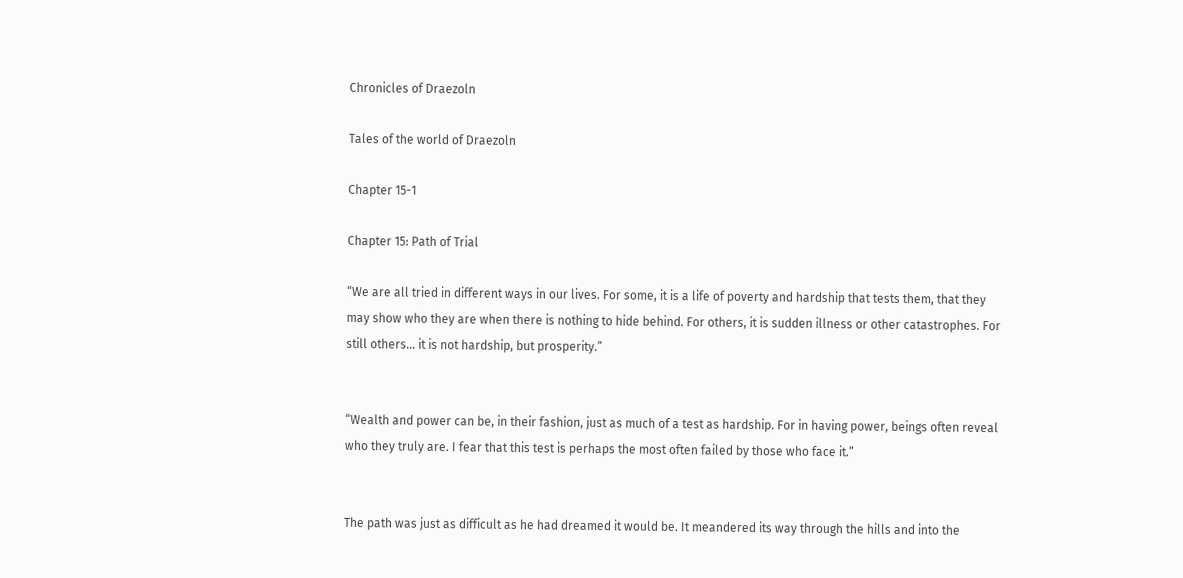Chronicles of Draezoln

Tales of the world of Draezoln

Chapter 15-1

Chapter 15: Path of Trial

“We are all tried in different ways in our lives. For some, it is a life of poverty and hardship that tests them, that they may show who they are when there is nothing to hide behind. For others, it is sudden illness or other catastrophes. For still others… it is not hardship, but prosperity.”


“Wealth and power can be, in their fashion, just as much of a test as hardship. For in having power, beings often reveal who they truly are. I fear that this test is perhaps the most often failed by those who face it.”


The path was just as difficult as he had dreamed it would be. It meandered its way through the hills and into the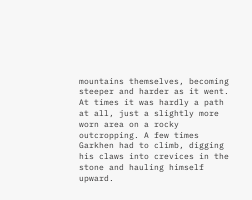mountains themselves, becoming steeper and harder as it went. At times it was hardly a path at all, just a slightly more worn area on a rocky outcropping. A few times Garkhen had to climb, digging his claws into crevices in the stone and hauling himself upward.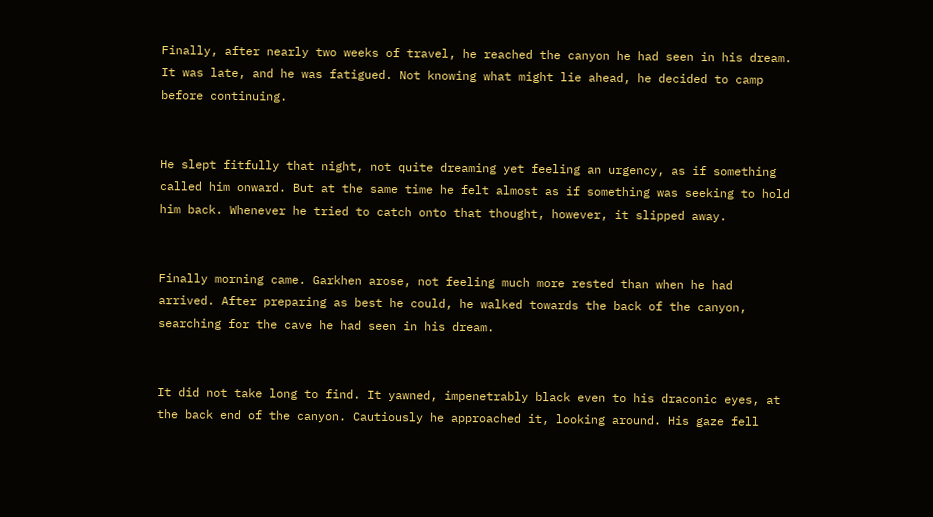Finally, after nearly two weeks of travel, he reached the canyon he had seen in his dream. It was late, and he was fatigued. Not knowing what might lie ahead, he decided to camp before continuing.


He slept fitfully that night, not quite dreaming yet feeling an urgency, as if something called him onward. But at the same time he felt almost as if something was seeking to hold him back. Whenever he tried to catch onto that thought, however, it slipped away.


Finally morning came. Garkhen arose, not feeling much more rested than when he had arrived. After preparing as best he could, he walked towards the back of the canyon, searching for the cave he had seen in his dream.


It did not take long to find. It yawned, impenetrably black even to his draconic eyes, at the back end of the canyon. Cautiously he approached it, looking around. His gaze fell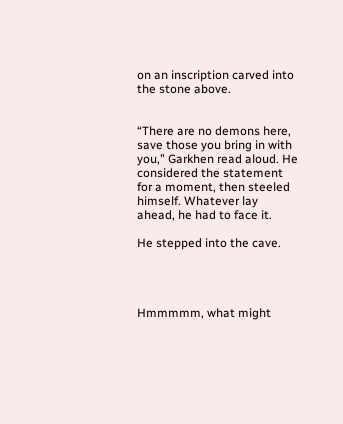on an inscription carved into the stone above.


“There are no demons here, save those you bring in with you,” Garkhen read aloud. He considered the statement for a moment, then steeled himself. Whatever lay ahead, he had to face it.

He stepped into the cave.




Hmmmmm, what might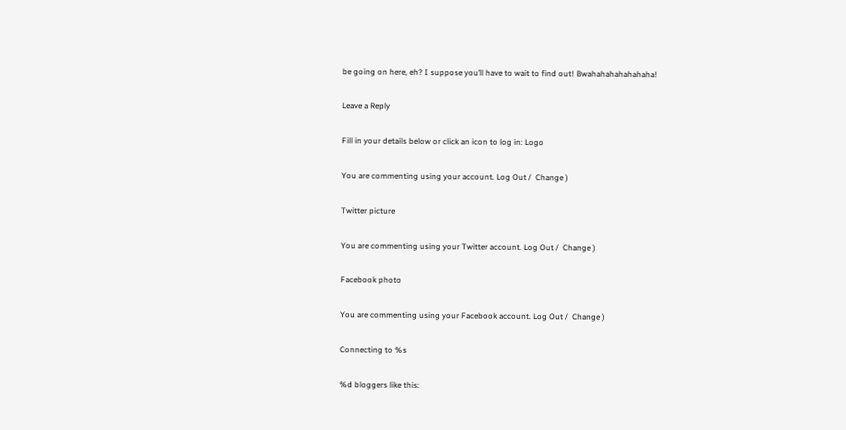be going on here, eh? I suppose you’ll have to wait to find out! Bwahahahahahahaha!

Leave a Reply

Fill in your details below or click an icon to log in: Logo

You are commenting using your account. Log Out /  Change )

Twitter picture

You are commenting using your Twitter account. Log Out /  Change )

Facebook photo

You are commenting using your Facebook account. Log Out /  Change )

Connecting to %s

%d bloggers like this: